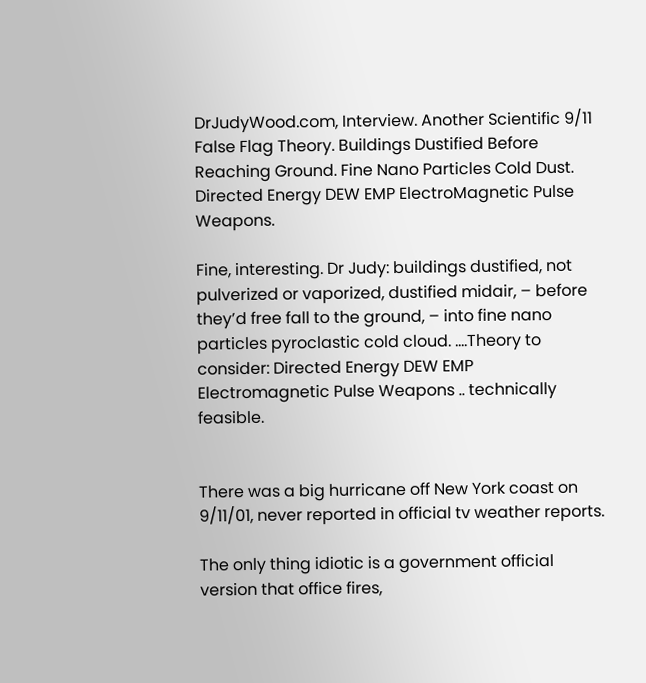DrJudyWood.com, Interview. Another Scientific 9/11 False Flag Theory. Buildings Dustified Before Reaching Ground. Fine Nano Particles Cold Dust. Directed Energy DEW EMP ElectroMagnetic Pulse Weapons.

Fine, interesting. Dr Judy: buildings dustified, not pulverized or vaporized, dustified midair, – before they’d free fall to the ground, – into fine nano particles pyroclastic cold cloud. ….Theory to consider: Directed Energy DEW EMP Electromagnetic Pulse Weapons .. technically feasible.


There was a big hurricane off New York coast on 9/11/01, never reported in official tv weather reports.

The only thing idiotic is a government official version that office fires,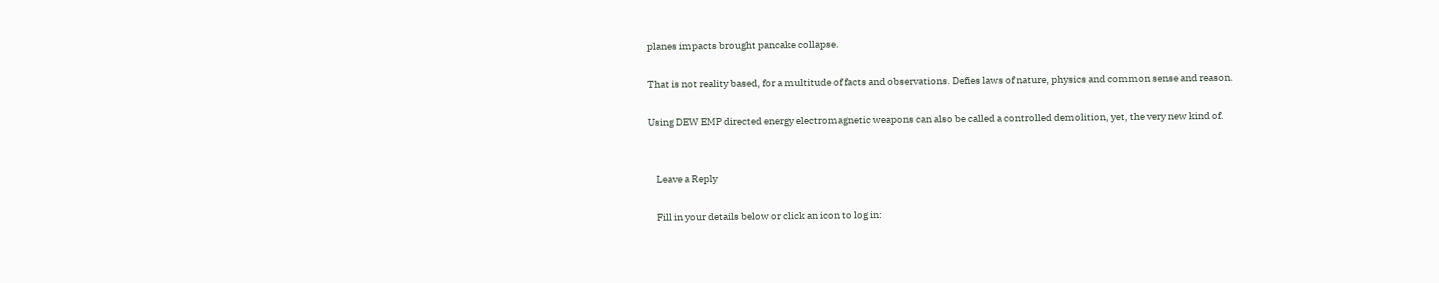planes impacts brought pancake collapse.

That is not reality based, for a multitude of facts and observations. Defies laws of nature, physics and common sense and reason.

Using DEW EMP directed energy electromagnetic weapons can also be called a controlled demolition, yet, the very new kind of.


    Leave a Reply

    Fill in your details below or click an icon to log in: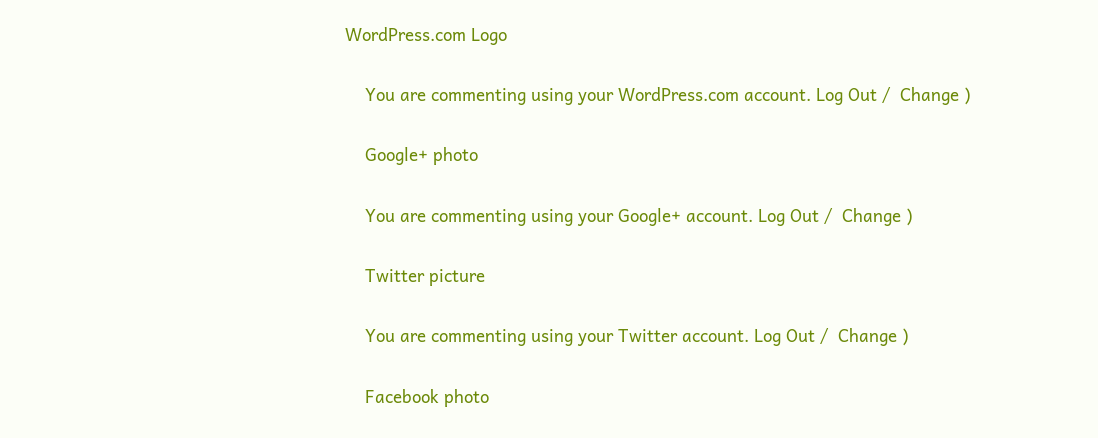WordPress.com Logo

    You are commenting using your WordPress.com account. Log Out /  Change )

    Google+ photo

    You are commenting using your Google+ account. Log Out /  Change )

    Twitter picture

    You are commenting using your Twitter account. Log Out /  Change )

    Facebook photo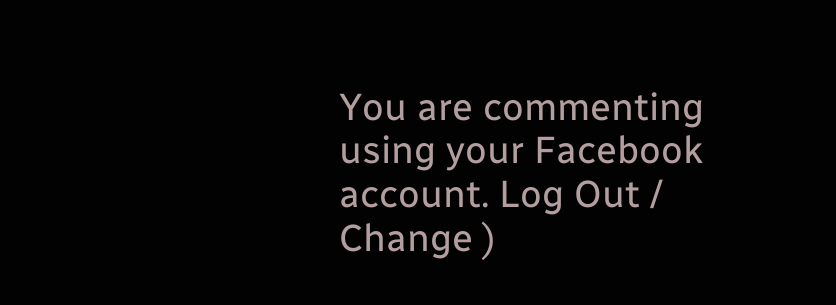You are commenting using your Facebook account. Log Out /  Change )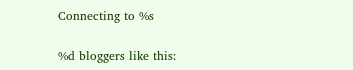Connecting to %s

%d bloggers like this: